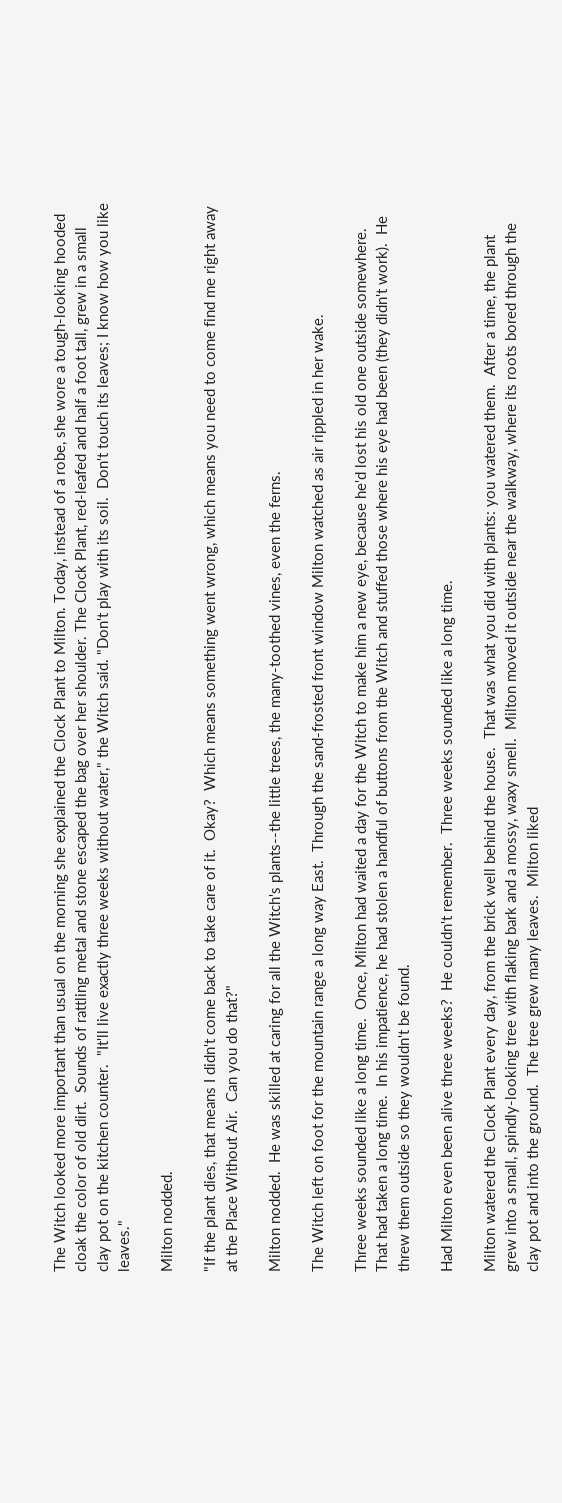The Witch looked more important than usual on the morning she explained the Clock Plant to Milton. Today, instead of a robe, she wore a tough-looking hooded cloak the color of old dirt.  Sounds of rattling metal and stone escaped the bag over her shoulder. The Clock Plant, red-leafed and half a foot tall, grew in a small clay pot on the kitchen counter.  "It'll live exactly three weeks without water," the Witch said. "Don't play with its soil.  Don't touch its leaves; I know how you like leaves."

Milton nodded.

"If the plant dies, that means I didn't come back to take care of it.  Okay?  Which means something went wrong, which means you need to come find me right away at the Place Without Air.  Can you do that?"

Milton nodded.  He was skilled at caring for all the Witch's plants--the little trees, the many-toothed vines, even the ferns.

The Witch left on foot for the mountain range a long way East.  Through the sand-frosted front window Milton watched as air rippled in her wake.

Three weeks sounded like a long time.  Once, Milton had waited a day for the Witch to make him a new eye, because he'd lost his old one outside somewhere.  That had taken a long time.  In his impatience, he had stolen a handful of buttons from the Witch and stuffed those where his eye had been (they didn't work).  He threw them outside so they wouldn't be found.

Had Milton even been alive three weeks?  He couldn't remember.  Three weeks sounded like a long time.

Milton watered the Clock Plant every day, from the brick well behind the house.  That was what you did with plants: you watered them.  After a time, the plant grew into a small, spindly-looking tree with flaking bark and a mossy, waxy smell.  Milton moved it outside near the walkway, where its roots bored through the clay pot and into the ground.  The tree grew many leaves.  Milton liked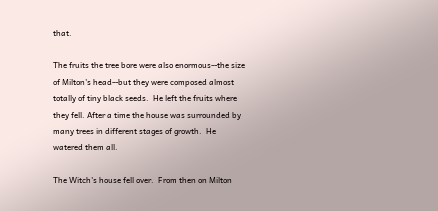that.

The fruits the tree bore were also enormous--the size of Milton's head--but they were composed almost totally of tiny black seeds.  He left the fruits where they fell. After a time the house was surrounded by many trees in different stages of growth.  He watered them all.

The Witch's house fell over.  From then on Milton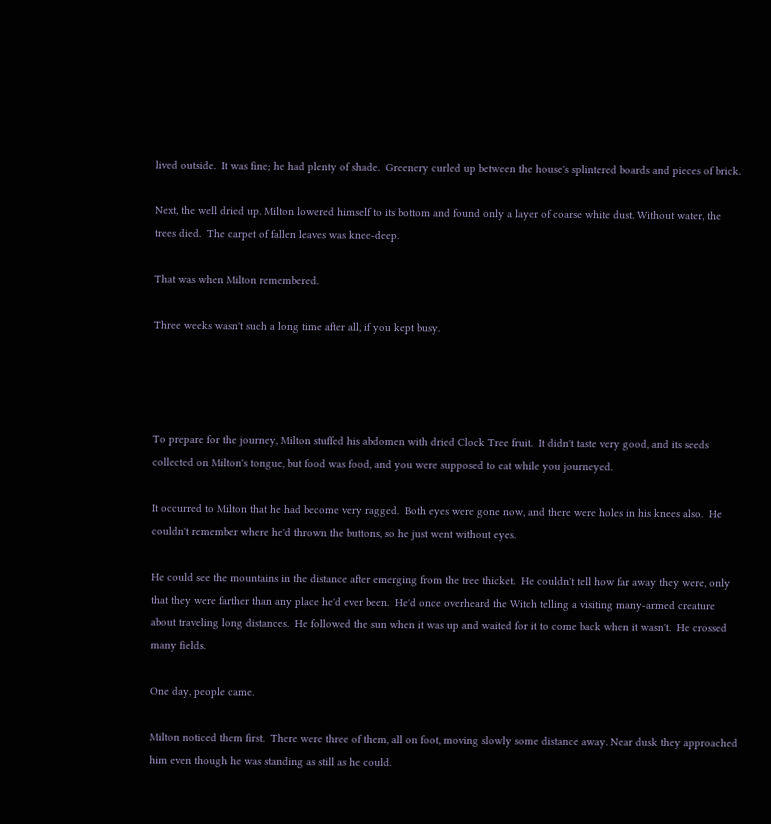lived outside.  It was fine; he had plenty of shade.  Greenery curled up between the house's splintered boards and pieces of brick.

Next, the well dried up. Milton lowered himself to its bottom and found only a layer of coarse white dust. Without water, the trees died.  The carpet of fallen leaves was knee-deep.

That was when Milton remembered.

Three weeks wasn't such a long time after all, if you kept busy.




To prepare for the journey, Milton stuffed his abdomen with dried Clock Tree fruit.  It didn't taste very good, and its seeds collected on Milton's tongue, but food was food, and you were supposed to eat while you journeyed.

It occurred to Milton that he had become very ragged.  Both eyes were gone now, and there were holes in his knees also.  He couldn't remember where he'd thrown the buttons, so he just went without eyes.

He could see the mountains in the distance after emerging from the tree thicket.  He couldn't tell how far away they were, only that they were farther than any place he'd ever been.  He'd once overheard the Witch telling a visiting many-armed creature about traveling long distances.  He followed the sun when it was up and waited for it to come back when it wasn't.  He crossed many fields.

One day, people came.

Milton noticed them first.  There were three of them, all on foot, moving slowly some distance away. Near dusk they approached him even though he was standing as still as he could.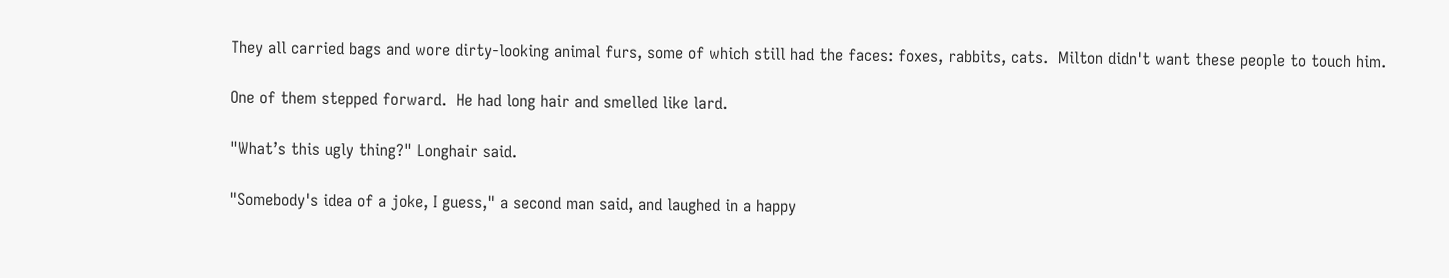They all carried bags and wore dirty-looking animal furs, some of which still had the faces: foxes, rabbits, cats.  Milton didn't want these people to touch him.

One of them stepped forward.  He had long hair and smelled like lard.

"What’s this ugly thing?" Longhair said.

"Somebody's idea of a joke, I guess," a second man said, and laughed in a happy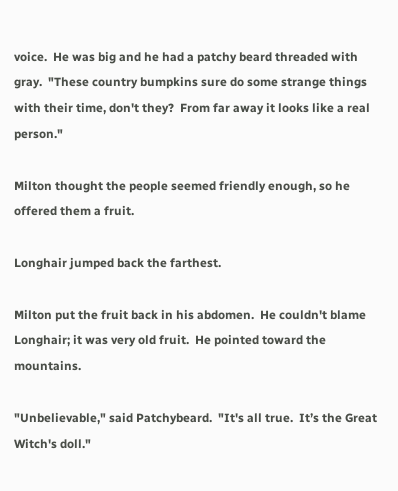voice.  He was big and he had a patchy beard threaded with gray.  "These country bumpkins sure do some strange things with their time, don't they?  From far away it looks like a real person."

Milton thought the people seemed friendly enough, so he offered them a fruit.

Longhair jumped back the farthest.

Milton put the fruit back in his abdomen.  He couldn't blame Longhair; it was very old fruit.  He pointed toward the mountains.

"Unbelievable," said Patchybeard.  "It's all true.  It’s the Great Witch's doll."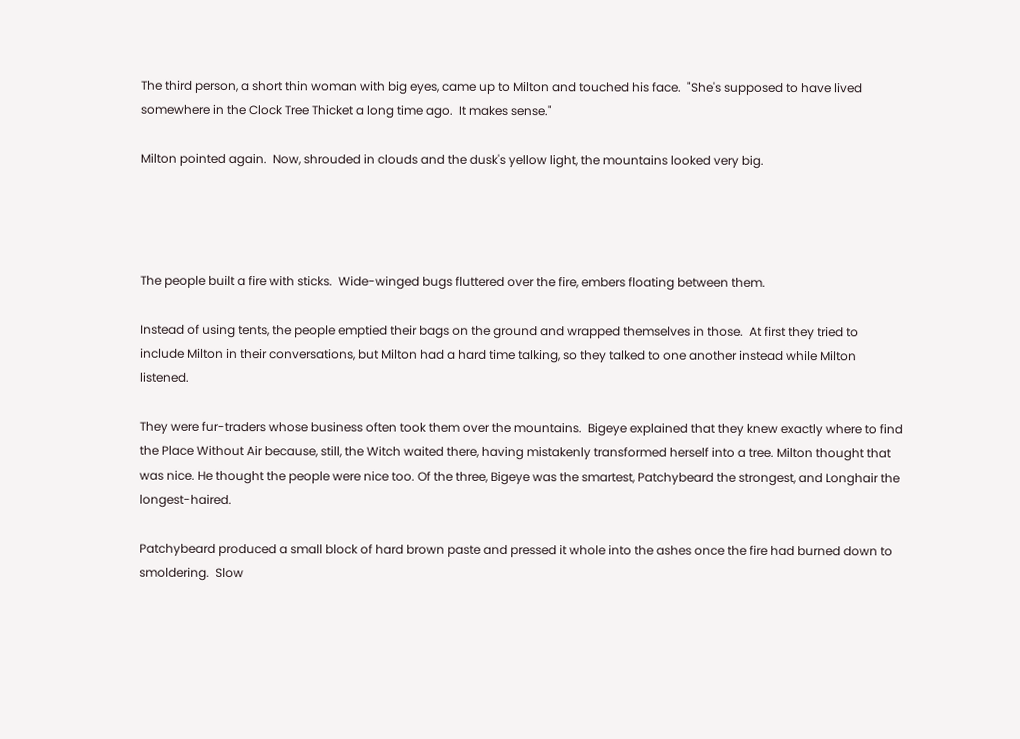The third person, a short thin woman with big eyes, came up to Milton and touched his face.  "She's supposed to have lived somewhere in the Clock Tree Thicket a long time ago.  It makes sense."

Milton pointed again.  Now, shrouded in clouds and the dusk's yellow light, the mountains looked very big.




The people built a fire with sticks.  Wide-winged bugs fluttered over the fire, embers floating between them.

Instead of using tents, the people emptied their bags on the ground and wrapped themselves in those.  At first they tried to include Milton in their conversations, but Milton had a hard time talking, so they talked to one another instead while Milton listened.

They were fur-traders whose business often took them over the mountains.  Bigeye explained that they knew exactly where to find the Place Without Air because, still, the Witch waited there, having mistakenly transformed herself into a tree. Milton thought that was nice. He thought the people were nice too. Of the three, Bigeye was the smartest, Patchybeard the strongest, and Longhair the longest-haired.

Patchybeard produced a small block of hard brown paste and pressed it whole into the ashes once the fire had burned down to smoldering.  Slow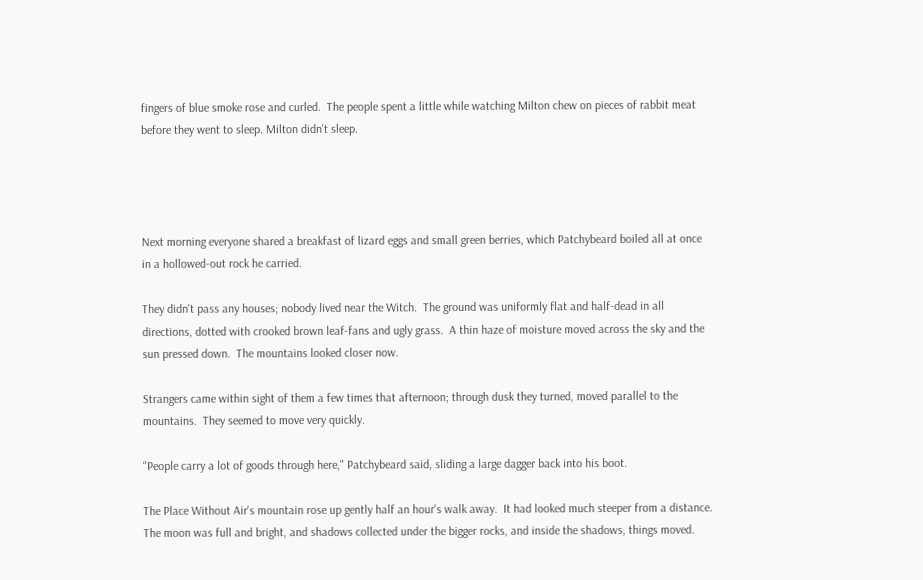fingers of blue smoke rose and curled.  The people spent a little while watching Milton chew on pieces of rabbit meat before they went to sleep. Milton didn't sleep.




Next morning everyone shared a breakfast of lizard eggs and small green berries, which Patchybeard boiled all at once in a hollowed-out rock he carried.

They didn't pass any houses; nobody lived near the Witch.  The ground was uniformly flat and half-dead in all directions, dotted with crooked brown leaf-fans and ugly grass.  A thin haze of moisture moved across the sky and the sun pressed down.  The mountains looked closer now.

Strangers came within sight of them a few times that afternoon; through dusk they turned, moved parallel to the mountains.  They seemed to move very quickly.

"People carry a lot of goods through here," Patchybeard said, sliding a large dagger back into his boot.

The Place Without Air's mountain rose up gently half an hour's walk away.  It had looked much steeper from a distance.  The moon was full and bright, and shadows collected under the bigger rocks, and inside the shadows, things moved.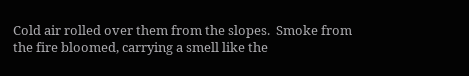Cold air rolled over them from the slopes.  Smoke from the fire bloomed, carrying a smell like the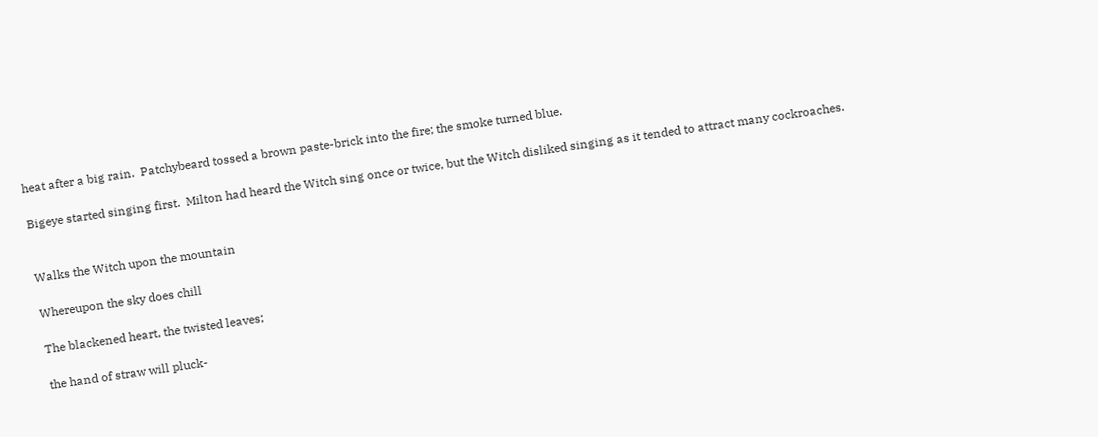heat after a big rain.  Patchybeard tossed a brown paste-brick into the fire; the smoke turned blue.

Bigeye started singing first.  Milton had heard the Witch sing once or twice, but the Witch disliked singing as it tended to attract many cockroaches.


Walks the Witch upon the mountain

Whereupon the sky does chill

The blackened heart, the twisted leaves;

the hand of straw will pluck-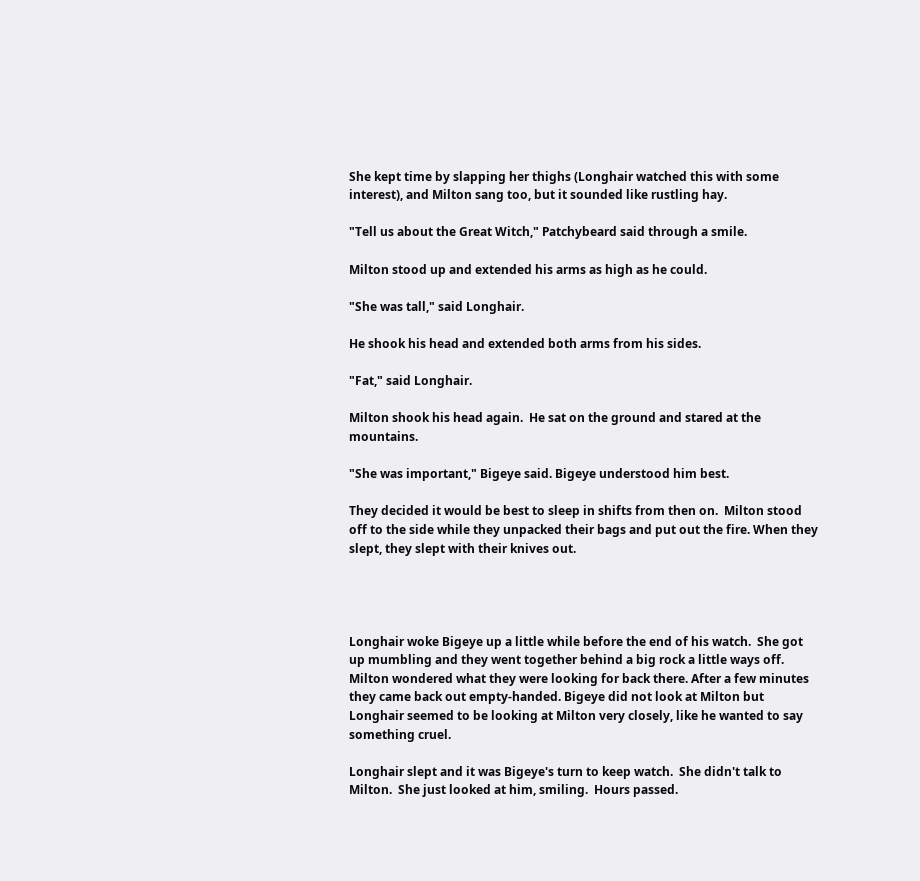She kept time by slapping her thighs (Longhair watched this with some interest), and Milton sang too, but it sounded like rustling hay.

"Tell us about the Great Witch," Patchybeard said through a smile.

Milton stood up and extended his arms as high as he could.

"She was tall," said Longhair.

He shook his head and extended both arms from his sides.

"Fat," said Longhair.

Milton shook his head again.  He sat on the ground and stared at the mountains.

"She was important," Bigeye said. Bigeye understood him best.

They decided it would be best to sleep in shifts from then on.  Milton stood off to the side while they unpacked their bags and put out the fire. When they slept, they slept with their knives out.




Longhair woke Bigeye up a little while before the end of his watch.  She got up mumbling and they went together behind a big rock a little ways off.  Milton wondered what they were looking for back there. After a few minutes they came back out empty-handed. Bigeye did not look at Milton but Longhair seemed to be looking at Milton very closely, like he wanted to say something cruel.

Longhair slept and it was Bigeye's turn to keep watch.  She didn't talk to Milton.  She just looked at him, smiling.  Hours passed.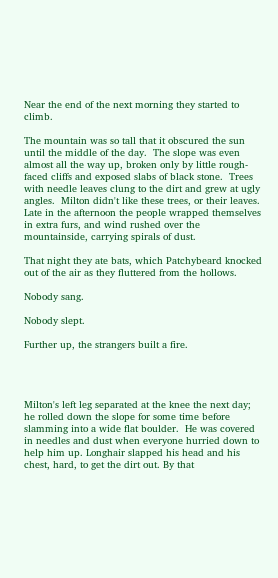Near the end of the next morning they started to climb.

The mountain was so tall that it obscured the sun until the middle of the day.  The slope was even almost all the way up, broken only by little rough-faced cliffs and exposed slabs of black stone.  Trees with needle leaves clung to the dirt and grew at ugly angles.  Milton didn't like these trees, or their leaves.  Late in the afternoon the people wrapped themselves in extra furs, and wind rushed over the mountainside, carrying spirals of dust.

That night they ate bats, which Patchybeard knocked out of the air as they fluttered from the hollows.

Nobody sang.

Nobody slept.

Further up, the strangers built a fire.




Milton's left leg separated at the knee the next day; he rolled down the slope for some time before slamming into a wide flat boulder.  He was covered in needles and dust when everyone hurried down to help him up. Longhair slapped his head and his chest, hard, to get the dirt out. By that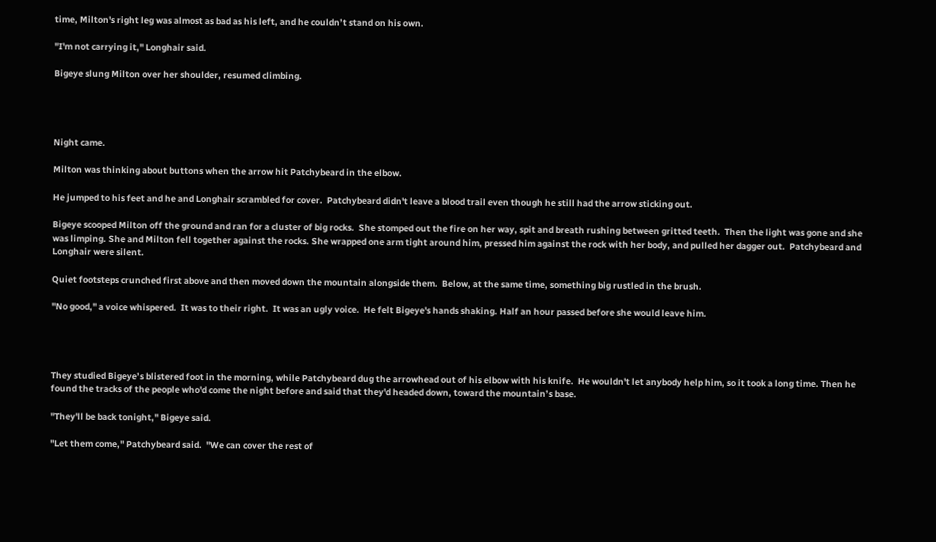time, Milton's right leg was almost as bad as his left, and he couldn’t stand on his own.

"I'm not carrying it," Longhair said.

Bigeye slung Milton over her shoulder, resumed climbing.




Night came.

Milton was thinking about buttons when the arrow hit Patchybeard in the elbow.

He jumped to his feet and he and Longhair scrambled for cover.  Patchybeard didn't leave a blood trail even though he still had the arrow sticking out.

Bigeye scooped Milton off the ground and ran for a cluster of big rocks.  She stomped out the fire on her way, spit and breath rushing between gritted teeth.  Then the light was gone and she was limping. She and Milton fell together against the rocks. She wrapped one arm tight around him, pressed him against the rock with her body, and pulled her dagger out.  Patchybeard and Longhair were silent.

Quiet footsteps crunched first above and then moved down the mountain alongside them.  Below, at the same time, something big rustled in the brush.

"No good," a voice whispered.  It was to their right.  It was an ugly voice.  He felt Bigeye's hands shaking. Half an hour passed before she would leave him.




They studied Bigeye’s blistered foot in the morning, while Patchybeard dug the arrowhead out of his elbow with his knife.  He wouldn't let anybody help him, so it took a long time. Then he found the tracks of the people who'd come the night before and said that they'd headed down, toward the mountain’s base.

"They'll be back tonight," Bigeye said.

"Let them come," Patchybeard said.  "We can cover the rest of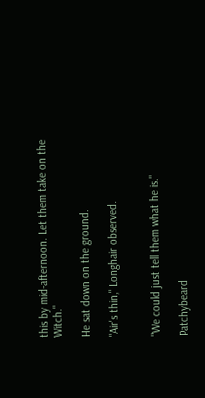this by mid-afternoon. Let them take on the Witch."

He sat down on the ground.

"Air's thin," Longhair observed.


"We could just tell them what he is."

Patchybeard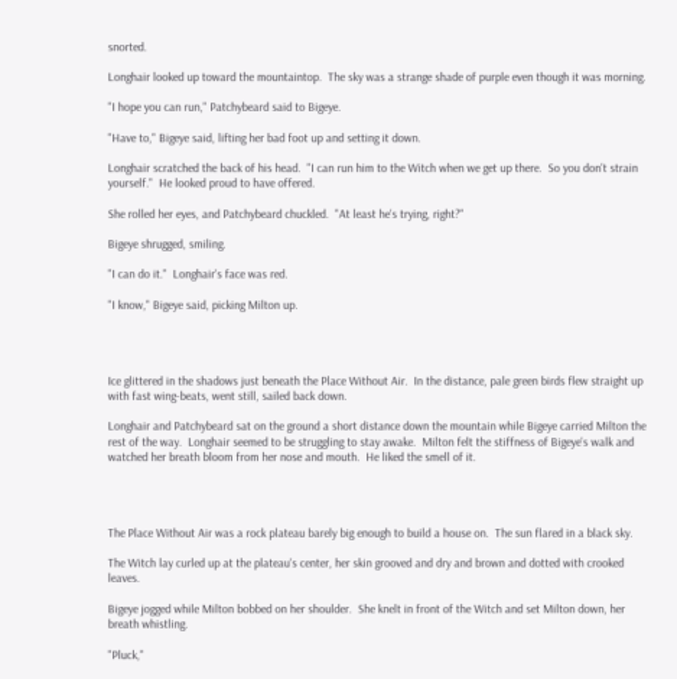snorted.

Longhair looked up toward the mountaintop.  The sky was a strange shade of purple even though it was morning.

"I hope you can run," Patchybeard said to Bigeye.

"Have to," Bigeye said, lifting her bad foot up and setting it down.

Longhair scratched the back of his head.  "I can run him to the Witch when we get up there.  So you don't strain yourself."  He looked proud to have offered.

She rolled her eyes, and Patchybeard chuckled.  "At least he's trying, right?"

Bigeye shrugged, smiling.

"I can do it."  Longhair's face was red.

"I know," Bigeye said, picking Milton up.




Ice glittered in the shadows just beneath the Place Without Air.  In the distance, pale green birds flew straight up with fast wing-beats, went still, sailed back down.

Longhair and Patchybeard sat on the ground a short distance down the mountain while Bigeye carried Milton the rest of the way.  Longhair seemed to be struggling to stay awake.  Milton felt the stiffness of Bigeye's walk and watched her breath bloom from her nose and mouth.  He liked the smell of it.




The Place Without Air was a rock plateau barely big enough to build a house on.  The sun flared in a black sky.

The Witch lay curled up at the plateau's center, her skin grooved and dry and brown and dotted with crooked leaves.

Bigeye jogged while Milton bobbed on her shoulder.  She knelt in front of the Witch and set Milton down, her breath whistling.

"Pluck,"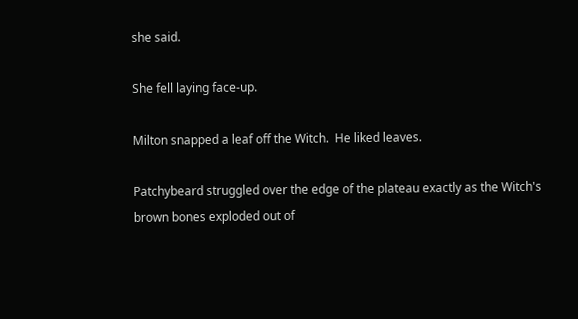she said.

She fell laying face-up.

Milton snapped a leaf off the Witch.  He liked leaves.

Patchybeard struggled over the edge of the plateau exactly as the Witch's brown bones exploded out of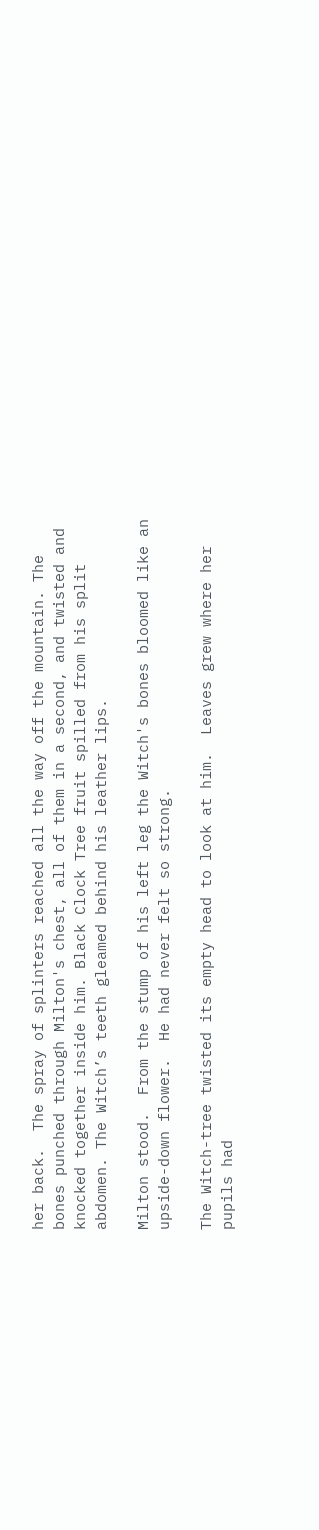her back.  The spray of splinters reached all the way off the mountain. The bones punched through Milton's chest, all of them in a second, and twisted and knocked together inside him. Black Clock Tree fruit spilled from his split abdomen. The Witch’s teeth gleamed behind his leather lips.

Milton stood.  From the stump of his left leg the Witch's bones bloomed like an upside-down flower.  He had never felt so strong.

The Witch-tree twisted its empty head to look at him.  Leaves grew where her pupils had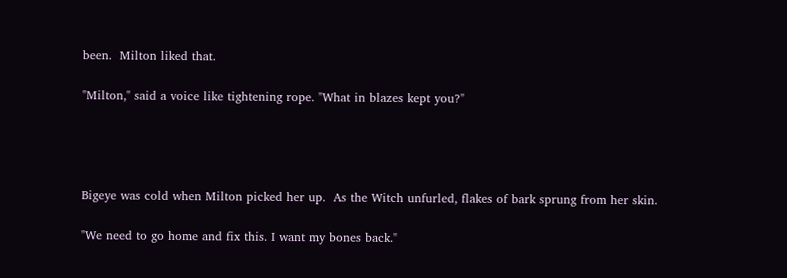been.  Milton liked that.

"Milton," said a voice like tightening rope. "What in blazes kept you?"




Bigeye was cold when Milton picked her up.  As the Witch unfurled, flakes of bark sprung from her skin.

"We need to go home and fix this. I want my bones back."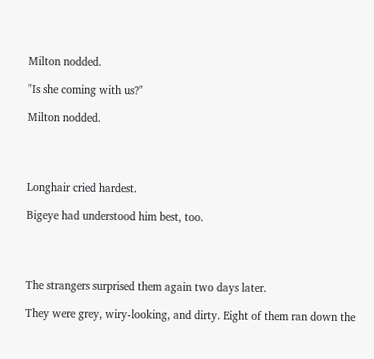Milton nodded.

"Is she coming with us?"

Milton nodded.




Longhair cried hardest.

Bigeye had understood him best, too.




The strangers surprised them again two days later.

They were grey, wiry-looking, and dirty. Eight of them ran down the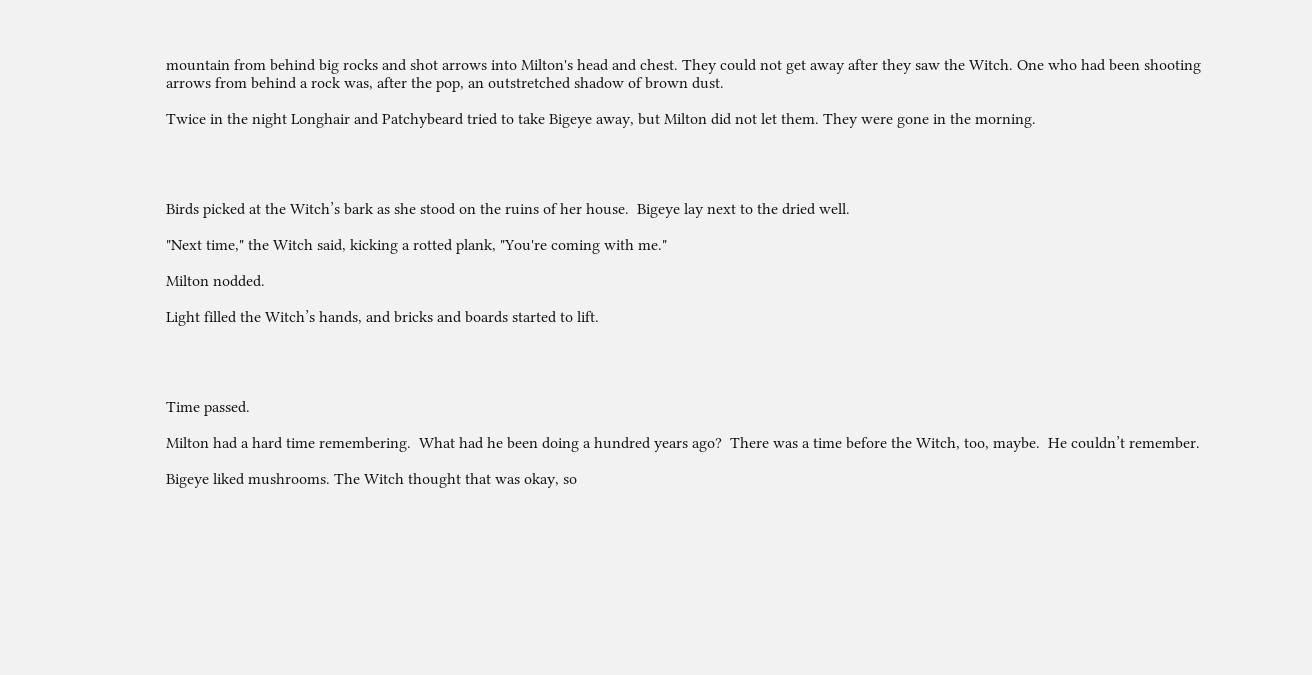mountain from behind big rocks and shot arrows into Milton's head and chest. They could not get away after they saw the Witch. One who had been shooting arrows from behind a rock was, after the pop, an outstretched shadow of brown dust.

Twice in the night Longhair and Patchybeard tried to take Bigeye away, but Milton did not let them. They were gone in the morning.




Birds picked at the Witch’s bark as she stood on the ruins of her house.  Bigeye lay next to the dried well.

"Next time," the Witch said, kicking a rotted plank, "You're coming with me."

Milton nodded.

Light filled the Witch’s hands, and bricks and boards started to lift.




Time passed.

Milton had a hard time remembering.  What had he been doing a hundred years ago?  There was a time before the Witch, too, maybe.  He couldn’t remember.

Bigeye liked mushrooms. The Witch thought that was okay, so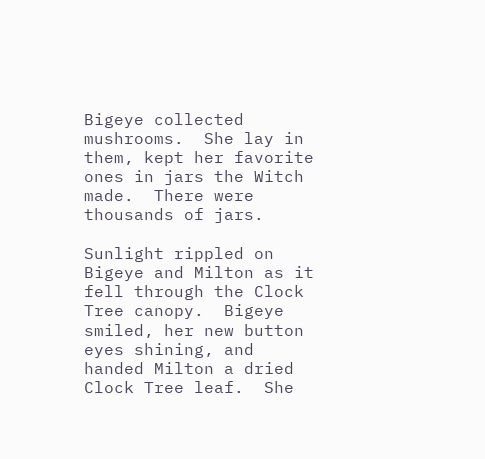Bigeye collected mushrooms.  She lay in them, kept her favorite ones in jars the Witch made.  There were thousands of jars.

Sunlight rippled on Bigeye and Milton as it fell through the Clock Tree canopy.  Bigeye smiled, her new button eyes shining, and handed Milton a dried Clock Tree leaf.  She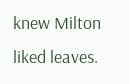knew Milton liked leaves.